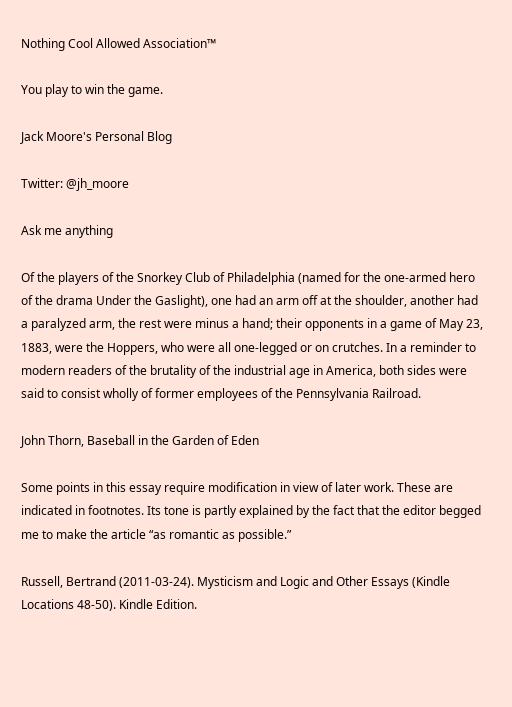Nothing Cool Allowed Association™

You play to win the game.

Jack Moore's Personal Blog

Twitter: @jh_moore

Ask me anything

Of the players of the Snorkey Club of Philadelphia (named for the one-armed hero of the drama Under the Gaslight), one had an arm off at the shoulder, another had a paralyzed arm, the rest were minus a hand; their opponents in a game of May 23, 1883, were the Hoppers, who were all one-legged or on crutches. In a reminder to modern readers of the brutality of the industrial age in America, both sides were said to consist wholly of former employees of the Pennsylvania Railroad.

John Thorn, Baseball in the Garden of Eden

Some points in this essay require modification in view of later work. These are indicated in footnotes. Its tone is partly explained by the fact that the editor begged me to make the article “as romantic as possible.”

Russell, Bertrand (2011-03-24). Mysticism and Logic and Other Essays (Kindle Locations 48-50). Kindle Edition.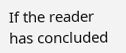If the reader has concluded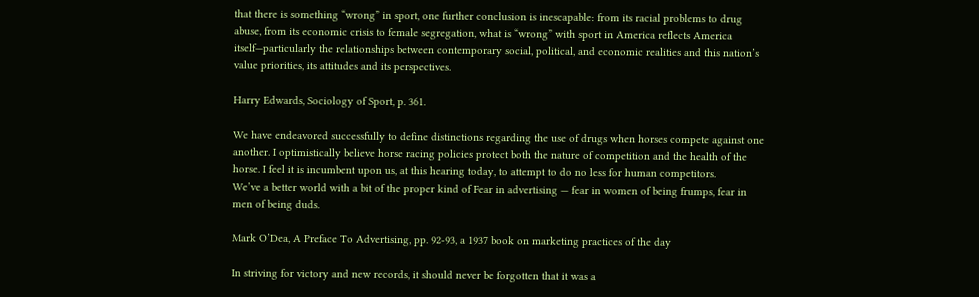that there is something “wrong” in sport, one further conclusion is inescapable: from its racial problems to drug abuse, from its economic crisis to female segregation, what is “wrong” with sport in America reflects America itself—particularly the relationships between contemporary social, political, and economic realities and this nation’s value priorities, its attitudes and its perspectives.

Harry Edwards, Sociology of Sport, p. 361.

We have endeavored successfully to define distinctions regarding the use of drugs when horses compete against one another. I optimistically believe horse racing policies protect both the nature of competition and the health of the horse. I feel it is incumbent upon us, at this hearing today, to attempt to do no less for human competitors.
We’ve a better world with a bit of the proper kind of Fear in advertising — fear in women of being frumps, fear in men of being duds.

Mark O’Dea, A Preface To Advertising, pp. 92-93, a 1937 book on marketing practices of the day

In striving for victory and new records, it should never be forgotten that it was a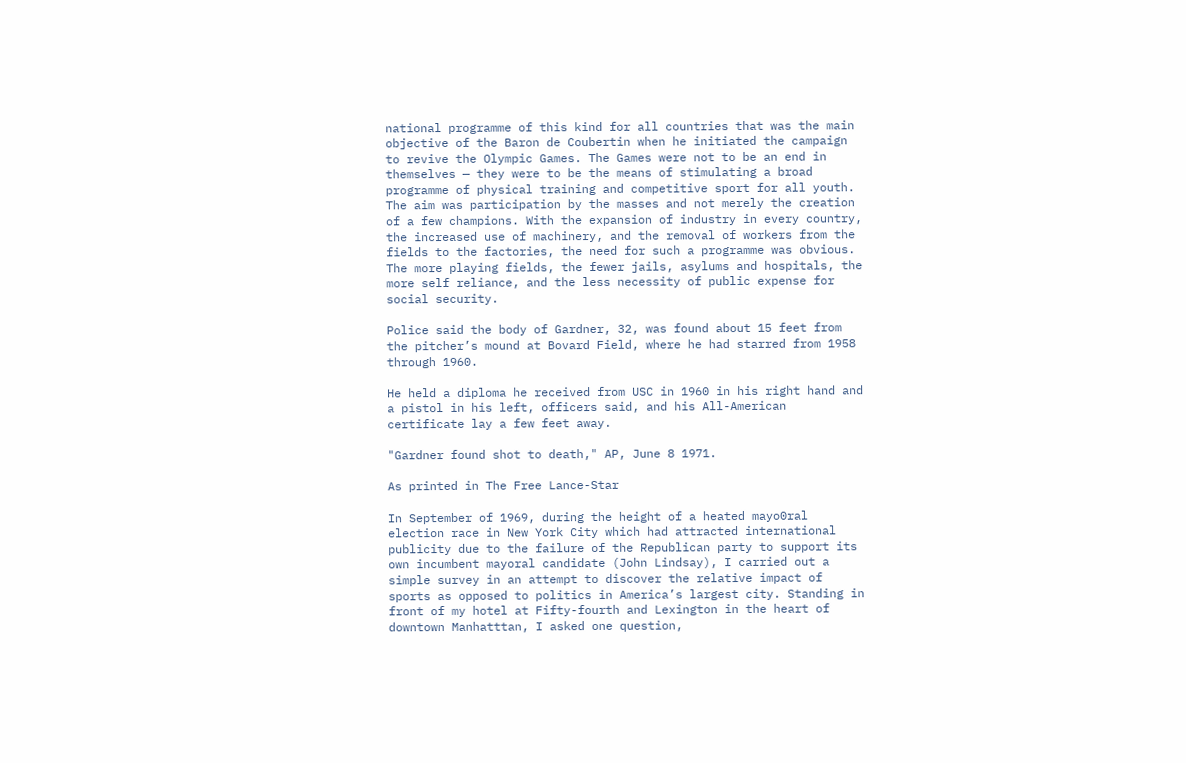national programme of this kind for all countries that was the main objective of the Baron de Coubertin when he initiated the campaign to revive the Olympic Games. The Games were not to be an end in themselves — they were to be the means of stimulating a broad programme of physical training and competitive sport for all youth. The aim was participation by the masses and not merely the creation of a few champions. With the expansion of industry in every country, the increased use of machinery, and the removal of workers from the fields to the factories, the need for such a programme was obvious. The more playing fields, the fewer jails, asylums and hospitals, the more self reliance, and the less necessity of public expense for social security.

Police said the body of Gardner, 32, was found about 15 feet from the pitcher’s mound at Bovard Field, where he had starred from 1958 through 1960.

He held a diploma he received from USC in 1960 in his right hand and a pistol in his left, officers said, and his All-American certificate lay a few feet away.

"Gardner found shot to death," AP, June 8 1971.

As printed in The Free Lance-Star

In September of 1969, during the height of a heated mayo0ral election race in New York City which had attracted international publicity due to the failure of the Republican party to support its own incumbent mayoral candidate (John Lindsay), I carried out a simple survey in an attempt to discover the relative impact of sports as opposed to politics in America’s largest city. Standing in front of my hotel at Fifty-fourth and Lexington in the heart of downtown Manhatttan, I asked one question,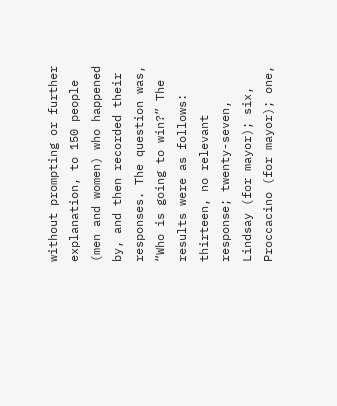without prompting or further explanation, to 150 people (men and women) who happened by, and then recorded their responses. The question was, “Who is going to win?” The results were as follows: thirteen, no relevant response; twenty-seven, Lindsay (for mayor); six, Proccacino (for mayor); one,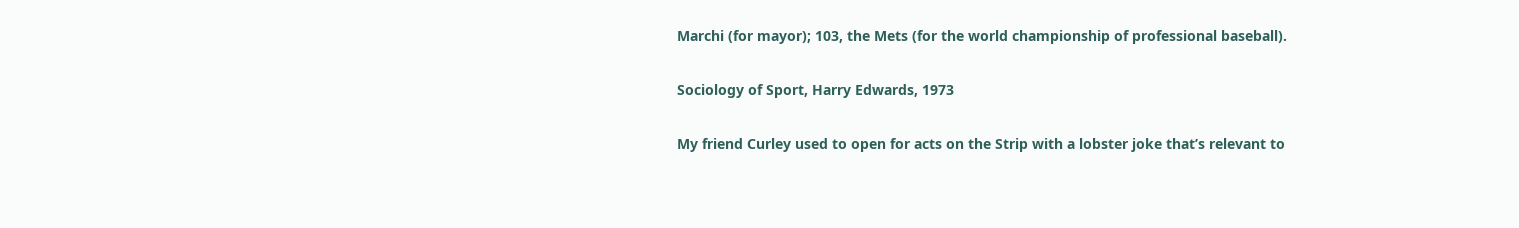Marchi (for mayor); 103, the Mets (for the world championship of professional baseball).

Sociology of Sport, Harry Edwards, 1973

My friend Curley used to open for acts on the Strip with a lobster joke that’s relevant to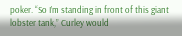poker. “So I’m standing in front of this giant lobster tank,” Curley would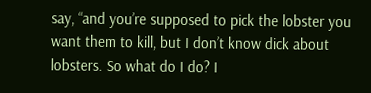say, “and you’re supposed to pick the lobster you want them to kill, but I don’t know dick about lobsters. So what do I do? I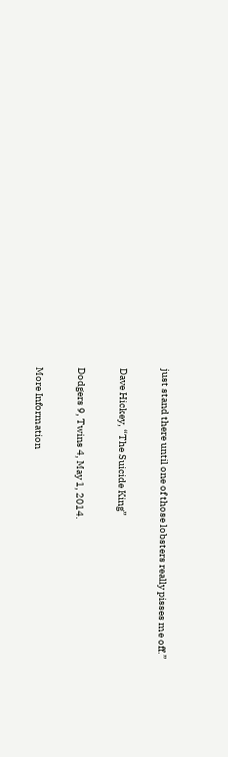just stand there until one of those lobsters really pisses me off.”

Dave Hickey, “The Suicide King”

Dodgers 9, Twins 4, May 1, 2014.

More Information